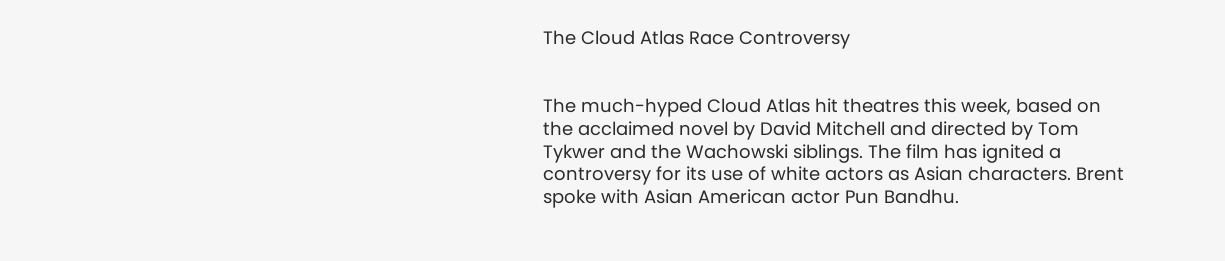The Cloud Atlas Race Controversy


The much-hyped Cloud Atlas hit theatres this week, based on the acclaimed novel by David Mitchell and directed by Tom Tykwer and the Wachowski siblings. The film has ignited a controversy for its use of white actors as Asian characters. Brent spoke with Asian American actor Pun Bandhu.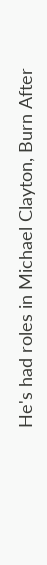He's had roles in Michael Clayton, Burn After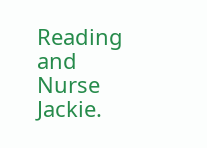Reading and Nurse Jackie.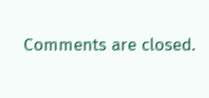Comments are closed.